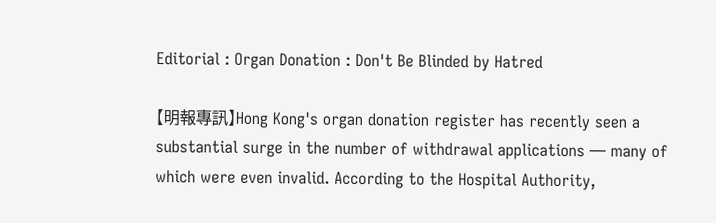Editorial : Organ Donation : Don't Be Blinded by Hatred

【明報專訊】Hong Kong's organ donation register has recently seen a substantial surge in the number of withdrawal applications — many of which were even invalid. According to the Hospital Authority,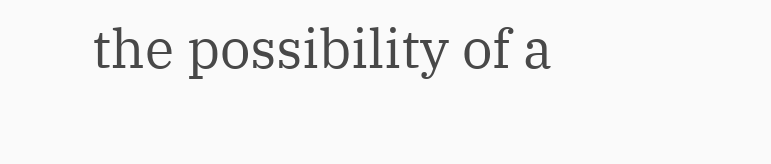the possibility of a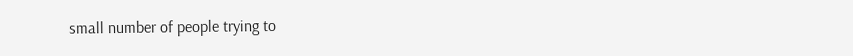small number of people trying to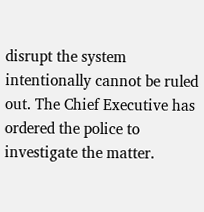disrupt the system intentionally cannot be ruled out. The Chief Executive has ordered the police to investigate the matter.